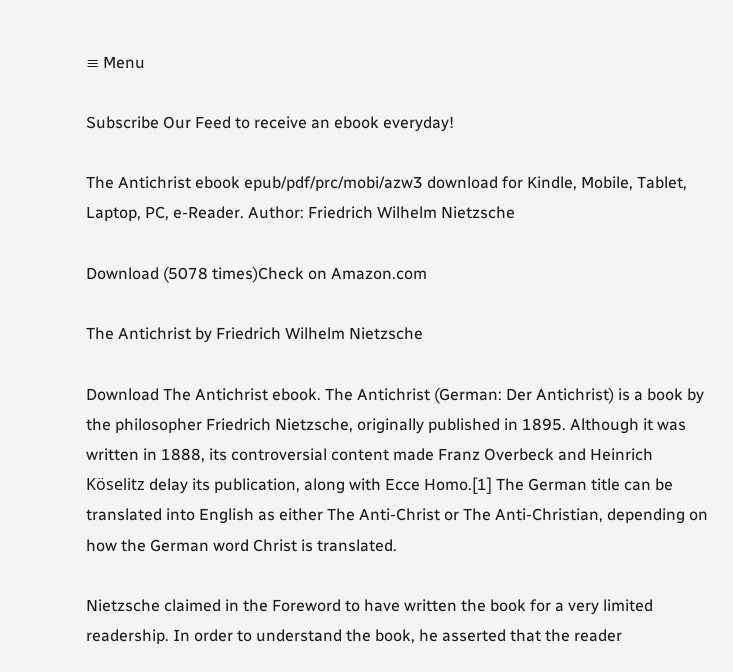≡ Menu

Subscribe Our Feed to receive an ebook everyday!

The Antichrist ebook epub/pdf/prc/mobi/azw3 download for Kindle, Mobile, Tablet, Laptop, PC, e-Reader. Author: Friedrich Wilhelm Nietzsche

Download (5078 times)Check on Amazon.com

The Antichrist by Friedrich Wilhelm Nietzsche

Download The Antichrist ebook. The Antichrist (German: Der Antichrist) is a book by the philosopher Friedrich Nietzsche, originally published in 1895. Although it was written in 1888, its controversial content made Franz Overbeck and Heinrich Köselitz delay its publication, along with Ecce Homo.[1] The German title can be translated into English as either The Anti-Christ or The Anti-Christian, depending on how the German word Christ is translated.

Nietzsche claimed in the Foreword to have written the book for a very limited readership. In order to understand the book, he asserted that the reader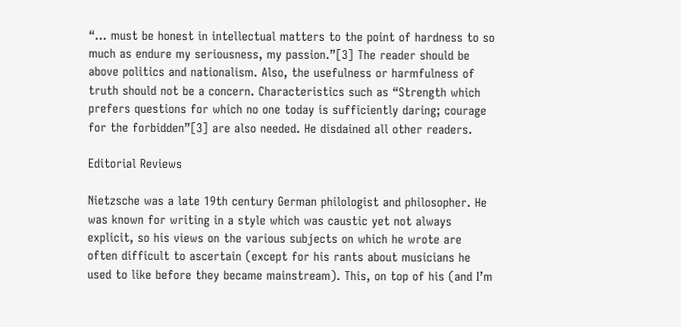“… must be honest in intellectual matters to the point of hardness to so much as endure my seriousness, my passion.”[3] The reader should be above politics and nationalism. Also, the usefulness or harmfulness of truth should not be a concern. Characteristics such as “Strength which prefers questions for which no one today is sufficiently daring; courage for the forbidden”[3] are also needed. He disdained all other readers.

Editorial Reviews

Nietzsche was a late 19th century German philologist and philosopher. He was known for writing in a style which was caustic yet not always explicit, so his views on the various subjects on which he wrote are often difficult to ascertain (except for his rants about musicians he used to like before they became mainstream). This, on top of his (and I’m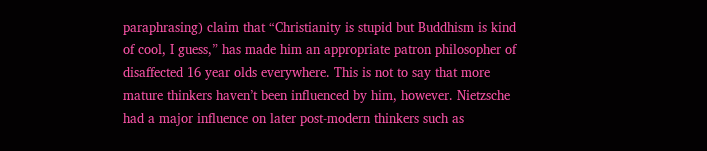paraphrasing) claim that “Christianity is stupid but Buddhism is kind of cool, I guess,” has made him an appropriate patron philosopher of disaffected 16 year olds everywhere. This is not to say that more mature thinkers haven’t been influenced by him, however. Nietzsche had a major influence on later post-modern thinkers such as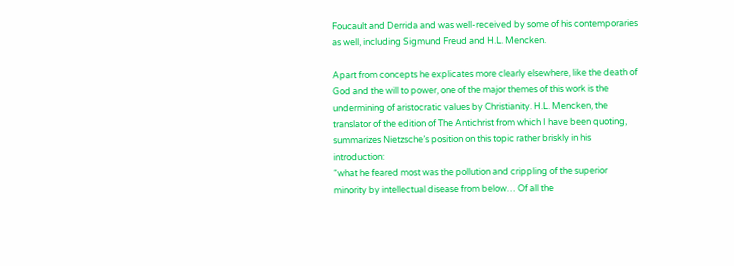Foucault and Derrida and was well-received by some of his contemporaries as well, including Sigmund Freud and H.L. Mencken.

Apart from concepts he explicates more clearly elsewhere, like the death of God and the will to power, one of the major themes of this work is the undermining of aristocratic values by Christianity. H.L. Mencken, the translator of the edition of The Antichrist from which I have been quoting, summarizes Nietzsche’s position on this topic rather briskly in his introduction:
“what he feared most was the pollution and crippling of the superior minority by intellectual disease from below… Of all the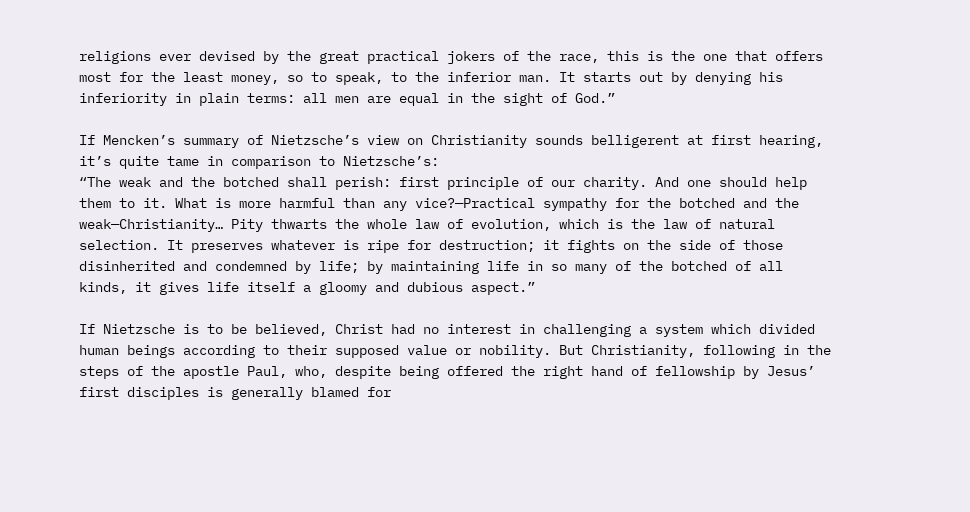religions ever devised by the great practical jokers of the race, this is the one that offers most for the least money, so to speak, to the inferior man. It starts out by denying his inferiority in plain terms: all men are equal in the sight of God.”

If Mencken’s summary of Nietzsche’s view on Christianity sounds belligerent at first hearing, it’s quite tame in comparison to Nietzsche’s:
“The weak and the botched shall perish: first principle of our charity. And one should help them to it. What is more harmful than any vice?—Practical sympathy for the botched and the weak—Christianity… Pity thwarts the whole law of evolution, which is the law of natural selection. It preserves whatever is ripe for destruction; it fights on the side of those disinherited and condemned by life; by maintaining life in so many of the botched of all kinds, it gives life itself a gloomy and dubious aspect.”

If Nietzsche is to be believed, Christ had no interest in challenging a system which divided human beings according to their supposed value or nobility. But Christianity, following in the steps of the apostle Paul, who, despite being offered the right hand of fellowship by Jesus’ first disciples is generally blamed for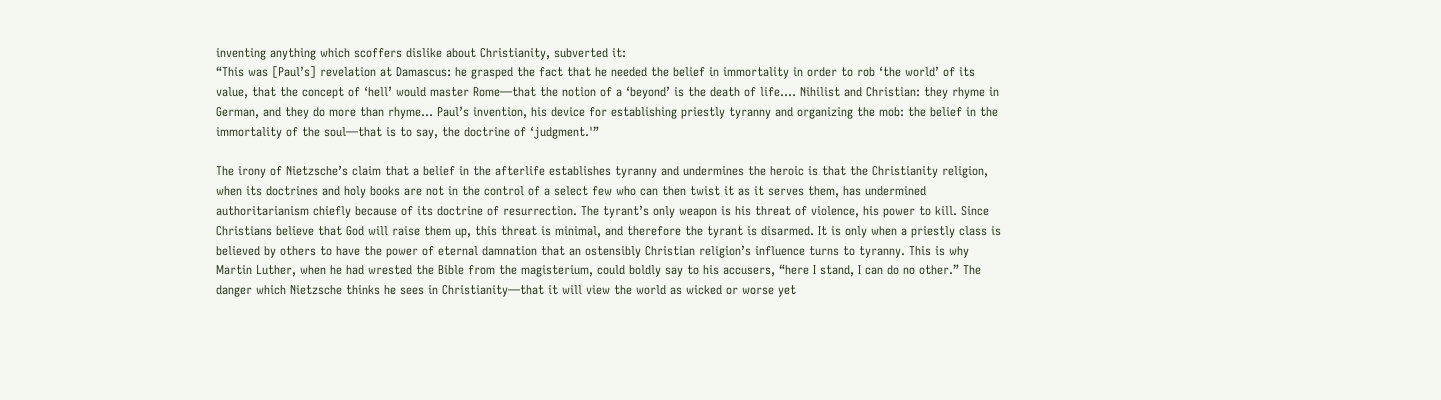inventing anything which scoffers dislike about Christianity, subverted it:
“This was [Paul’s] revelation at Damascus: he grasped the fact that he needed the belief in immortality in order to rob ‘the world’ of its value, that the concept of ‘hell’ would master Rome—that the notion of a ‘beyond’ is the death of life…. Nihilist and Christian: they rhyme in German, and they do more than rhyme… Paul’s invention, his device for establishing priestly tyranny and organizing the mob: the belief in the immortality of the soul—that is to say, the doctrine of ‘judgment.'”

The irony of Nietzsche’s claim that a belief in the afterlife establishes tyranny and undermines the heroic is that the Christianity religion, when its doctrines and holy books are not in the control of a select few who can then twist it as it serves them, has undermined authoritarianism chiefly because of its doctrine of resurrection. The tyrant’s only weapon is his threat of violence, his power to kill. Since Christians believe that God will raise them up, this threat is minimal, and therefore the tyrant is disarmed. It is only when a priestly class is believed by others to have the power of eternal damnation that an ostensibly Christian religion’s influence turns to tyranny. This is why Martin Luther, when he had wrested the Bible from the magisterium, could boldly say to his accusers, “here I stand, I can do no other.” The danger which Nietzsche thinks he sees in Christianity—that it will view the world as wicked or worse yet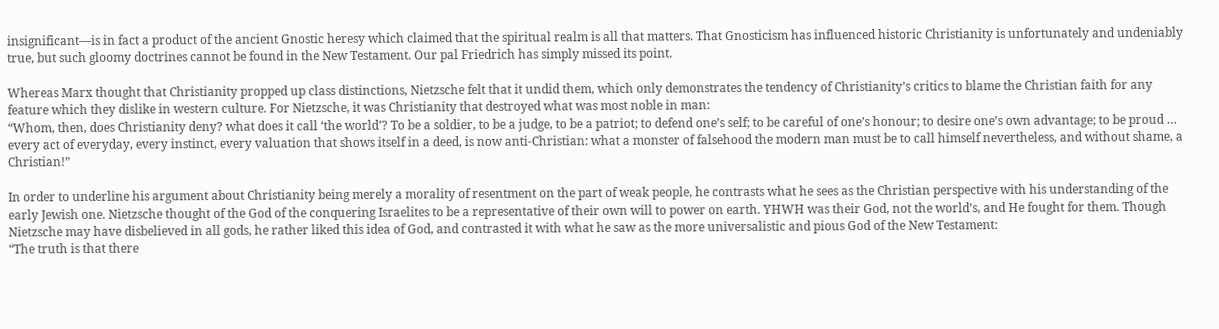insignificant—is in fact a product of the ancient Gnostic heresy which claimed that the spiritual realm is all that matters. That Gnosticism has influenced historic Christianity is unfortunately and undeniably true, but such gloomy doctrines cannot be found in the New Testament. Our pal Friedrich has simply missed its point.

Whereas Marx thought that Christianity propped up class distinctions, Nietzsche felt that it undid them, which only demonstrates the tendency of Christianity’s critics to blame the Christian faith for any feature which they dislike in western culture. For Nietzsche, it was Christianity that destroyed what was most noble in man:
“Whom, then, does Christianity deny? what does it call ‘the world’? To be a soldier, to be a judge, to be a patriot; to defend one’s self; to be careful of one’s honour; to desire one’s own advantage; to be proud … every act of everyday, every instinct, every valuation that shows itself in a deed, is now anti-Christian: what a monster of falsehood the modern man must be to call himself nevertheless, and without shame, a Christian!”

In order to underline his argument about Christianity being merely a morality of resentment on the part of weak people, he contrasts what he sees as the Christian perspective with his understanding of the early Jewish one. Nietzsche thought of the God of the conquering Israelites to be a representative of their own will to power on earth. YHWH was their God, not the world’s, and He fought for them. Though Nietzsche may have disbelieved in all gods, he rather liked this idea of God, and contrasted it with what he saw as the more universalistic and pious God of the New Testament:
“The truth is that there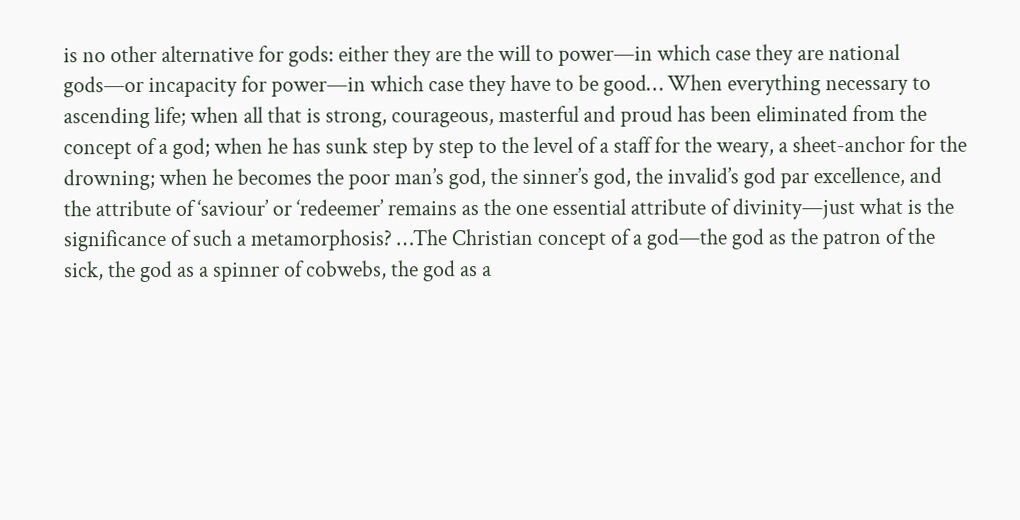is no other alternative for gods: either they are the will to power—in which case they are national gods—or incapacity for power—in which case they have to be good… When everything necessary to ascending life; when all that is strong, courageous, masterful and proud has been eliminated from the concept of a god; when he has sunk step by step to the level of a staff for the weary, a sheet-anchor for the drowning; when he becomes the poor man’s god, the sinner’s god, the invalid’s god par excellence, and the attribute of ‘saviour’ or ‘redeemer’ remains as the one essential attribute of divinity—just what is the significance of such a metamorphosis? …The Christian concept of a god—the god as the patron of the sick, the god as a spinner of cobwebs, the god as a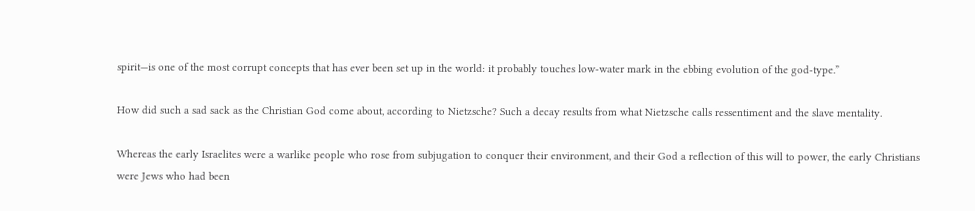spirit—is one of the most corrupt concepts that has ever been set up in the world: it probably touches low-water mark in the ebbing evolution of the god-type.”

How did such a sad sack as the Christian God come about, according to Nietzsche? Such a decay results from what Nietzsche calls ressentiment and the slave mentality.

Whereas the early Israelites were a warlike people who rose from subjugation to conquer their environment, and their God a reflection of this will to power, the early Christians were Jews who had been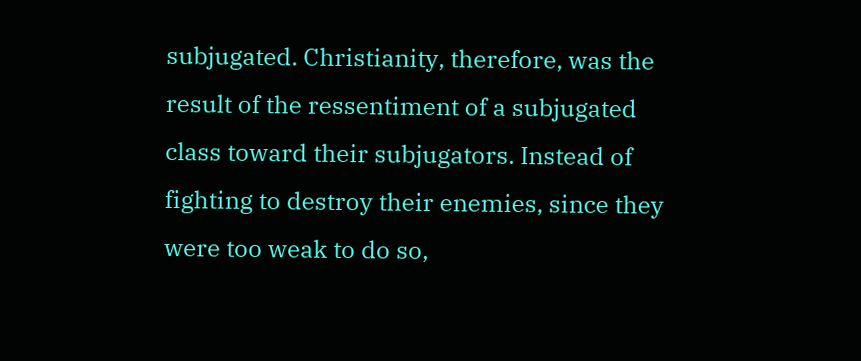subjugated. Christianity, therefore, was the result of the ressentiment of a subjugated class toward their subjugators. Instead of fighting to destroy their enemies, since they were too weak to do so,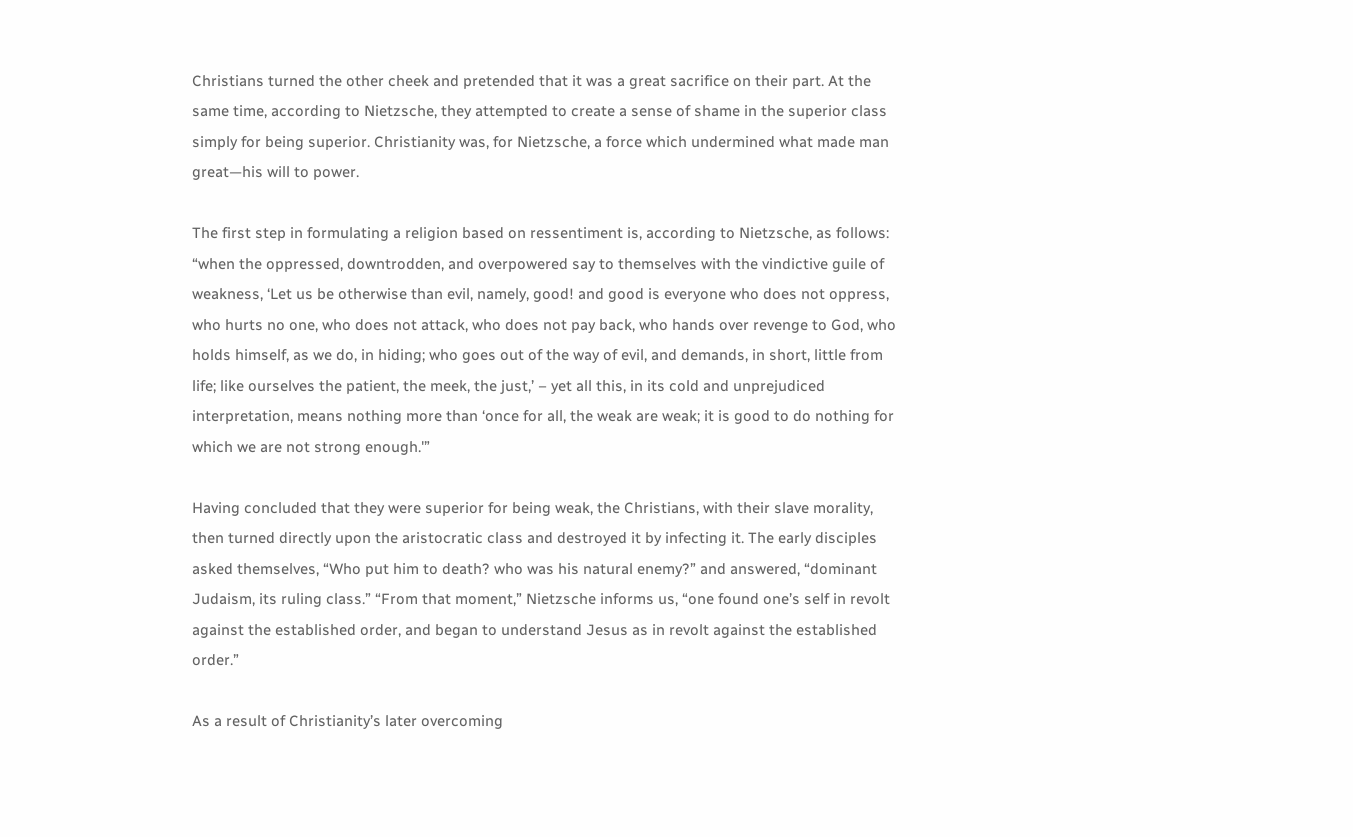Christians turned the other cheek and pretended that it was a great sacrifice on their part. At the same time, according to Nietzsche, they attempted to create a sense of shame in the superior class simply for being superior. Christianity was, for Nietzsche, a force which undermined what made man great—his will to power.

The first step in formulating a religion based on ressentiment is, according to Nietzsche, as follows:
“when the oppressed, downtrodden, and overpowered say to themselves with the vindictive guile of weakness, ‘Let us be otherwise than evil, namely, good! and good is everyone who does not oppress, who hurts no one, who does not attack, who does not pay back, who hands over revenge to God, who holds himself, as we do, in hiding; who goes out of the way of evil, and demands, in short, little from life; like ourselves the patient, the meek, the just,’ – yet all this, in its cold and unprejudiced interpretation, means nothing more than ‘once for all, the weak are weak; it is good to do nothing for which we are not strong enough.'”

Having concluded that they were superior for being weak, the Christians, with their slave morality, then turned directly upon the aristocratic class and destroyed it by infecting it. The early disciples asked themselves, “Who put him to death? who was his natural enemy?” and answered, “dominant Judaism, its ruling class.” “From that moment,” Nietzsche informs us, “one found one’s self in revolt against the established order, and began to understand Jesus as in revolt against the established order.”

As a result of Christianity’s later overcoming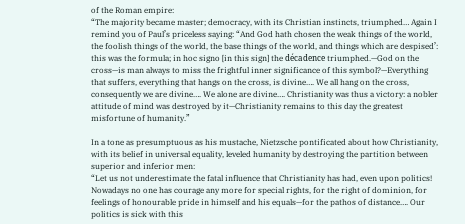of the Roman empire:
“The majority became master; democracy, with its Christian instincts, triumphed… Again I remind you of Paul’s priceless saying: “And God hath chosen the weak things of the world, the foolish things of the world, the base things of the world, and things which are despised’: this was the formula; in hoc signo [in this sign] the décadence triumphed.—God on the cross—is man always to miss the frightful inner significance of this symbol?—Everything that suffers, everything that hangs on the cross, is divine…. We all hang on the cross, consequently we are divine…. We alone are divine…. Christianity was thus a victory: a nobler attitude of mind was destroyed by it—Christianity remains to this day the greatest misfortune of humanity.”

In a tone as presumptuous as his mustache, Nietzsche pontificated about how Christianity, with its belief in universal equality, leveled humanity by destroying the partition between superior and inferior men:
“Let us not underestimate the fatal influence that Christianity has had, even upon politics! Nowadays no one has courage any more for special rights, for the right of dominion, for feelings of honourable pride in himself and his equals—for the pathos of distance…. Our politics is sick with this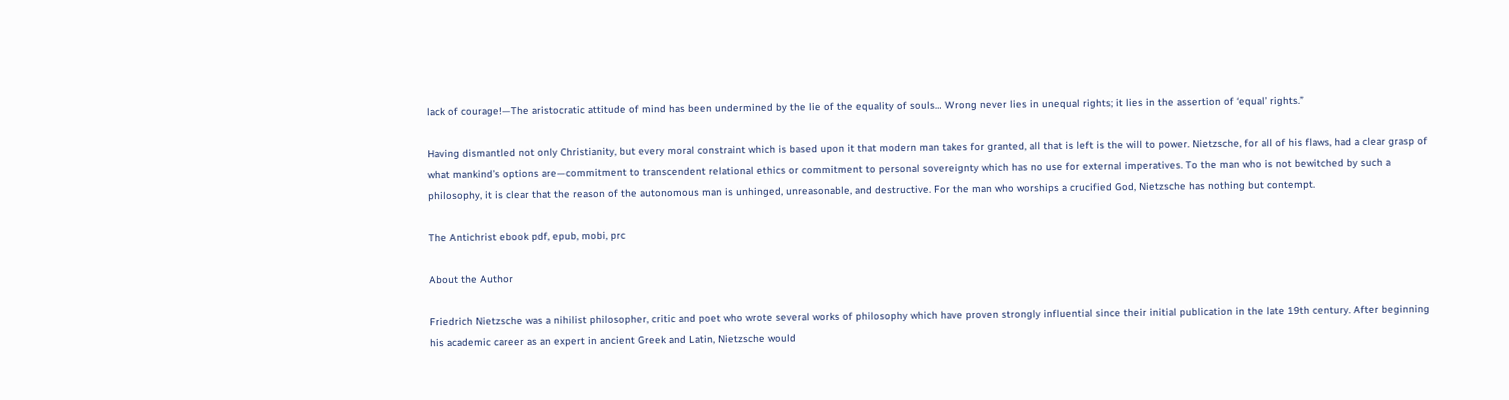lack of courage!—The aristocratic attitude of mind has been undermined by the lie of the equality of souls… Wrong never lies in unequal rights; it lies in the assertion of ‘equal’ rights.”

Having dismantled not only Christianity, but every moral constraint which is based upon it that modern man takes for granted, all that is left is the will to power. Nietzsche, for all of his flaws, had a clear grasp of what mankind’s options are—commitment to transcendent relational ethics or commitment to personal sovereignty which has no use for external imperatives. To the man who is not bewitched by such a philosophy, it is clear that the reason of the autonomous man is unhinged, unreasonable, and destructive. For the man who worships a crucified God, Nietzsche has nothing but contempt.

The Antichrist ebook pdf, epub, mobi, prc

About the Author

Friedrich Nietzsche was a nihilist philosopher, critic and poet who wrote several works of philosophy which have proven strongly influential since their initial publication in the late 19th century. After beginning his academic career as an expert in ancient Greek and Latin, Nietzsche would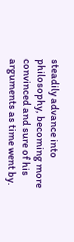steadily advance into philosophy, becoming more convinced and sure of his arguments as time went by.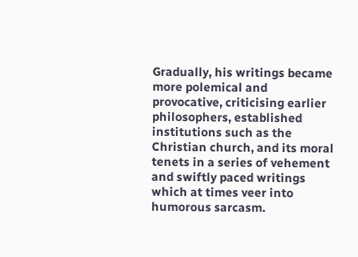Gradually, his writings became more polemical and provocative, criticising earlier philosophers, established institutions such as the Christian church, and its moral tenets in a series of vehement and swiftly paced writings which at times veer into humorous sarcasm.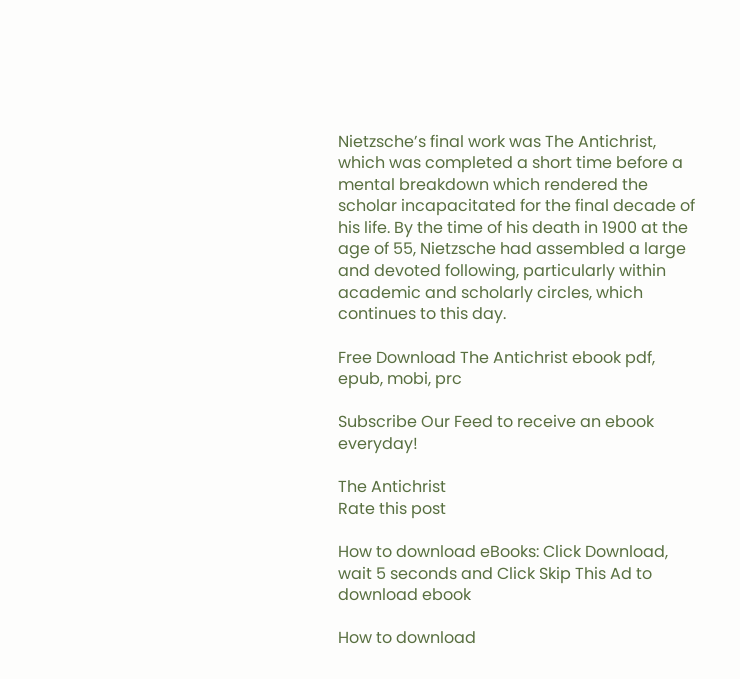Nietzsche’s final work was The Antichrist, which was completed a short time before a mental breakdown which rendered the scholar incapacitated for the final decade of his life. By the time of his death in 1900 at the age of 55, Nietzsche had assembled a large and devoted following, particularly within academic and scholarly circles, which continues to this day.

Free Download The Antichrist ebook pdf, epub, mobi, prc

Subscribe Our Feed to receive an ebook everyday!

The Antichrist
Rate this post

How to download eBooks: Click Download, wait 5 seconds and Click Skip This Ad to download ebook

How to download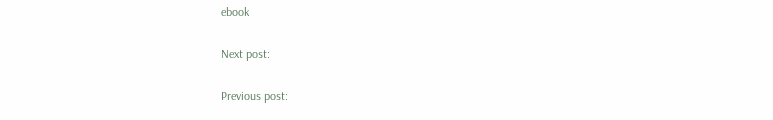ebook

Next post:

Previous post: